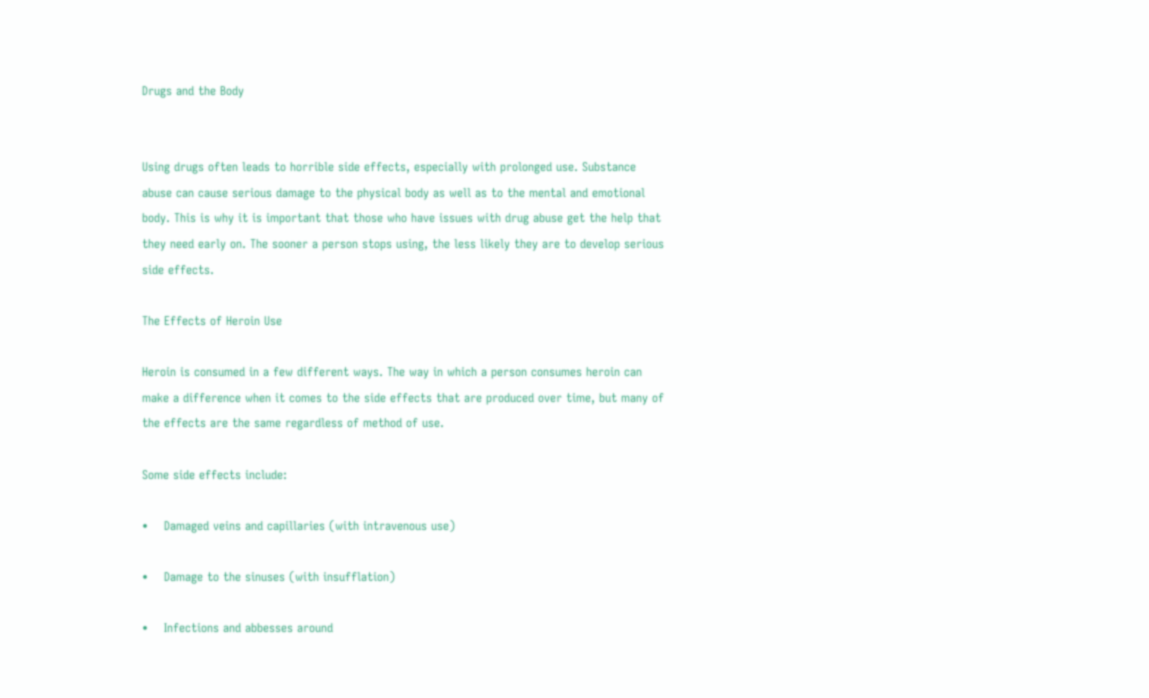Drugs and the Body


Using drugs often leads to horrible side effects, especially with prolonged use. Substance abuse can cause serious damage to the physical body as well as to the mental and emotional body. This is why it is important that those who have issues with drug abuse get the help that they need early on. The sooner a person stops using, the less likely they are to develop serious side effects.

The Effects of Heroin Use

Heroin is consumed in a few different ways. The way in which a person consumes heroin can make a difference when it comes to the side effects that are produced over time, but many of the effects are the same regardless of method of use.

Some side effects include:

•    Damaged veins and capillaries (with intravenous use)

•    Damage to the sinuses (with insufflation)

•    Infections and abbesses around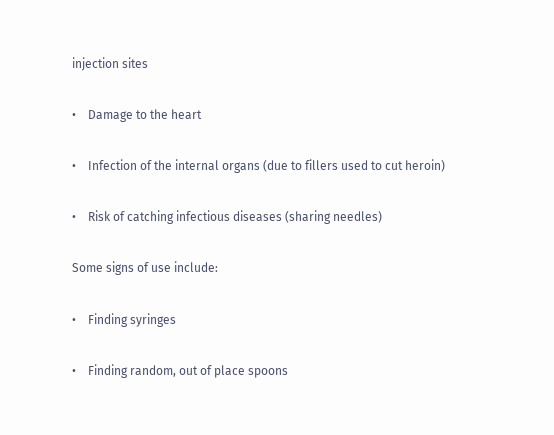injection sites

•    Damage to the heart

•    Infection of the internal organs (due to fillers used to cut heroin)

•    Risk of catching infectious diseases (sharing needles)

Some signs of use include:

•    Finding syringes

•    Finding random, out of place spoons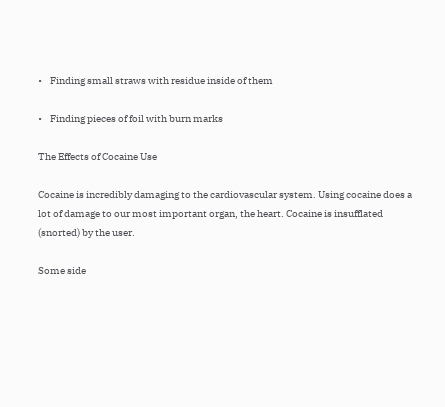•    Finding small straws with residue inside of them

•    Finding pieces of foil with burn marks

The Effects of Cocaine Use

Cocaine is incredibly damaging to the cardiovascular system. Using cocaine does a lot of damage to our most important organ, the heart. Cocaine is insufflated (snorted) by the user.

Some side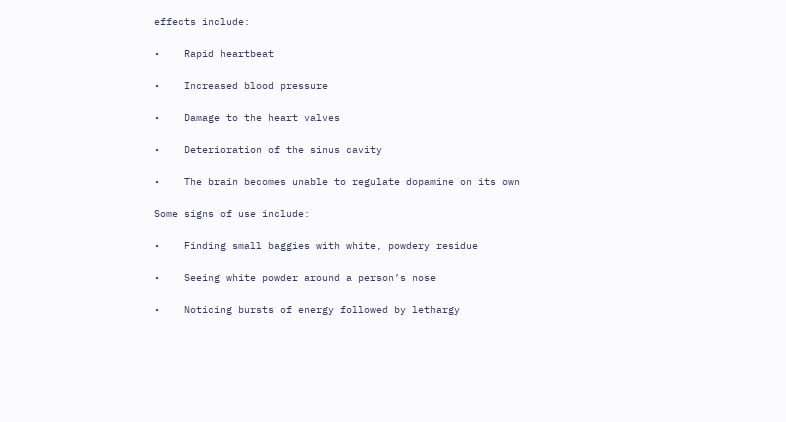effects include:

•    Rapid heartbeat

•    Increased blood pressure

•    Damage to the heart valves

•    Deterioration of the sinus cavity

•    The brain becomes unable to regulate dopamine on its own

Some signs of use include:

•    Finding small baggies with white, powdery residue

•    Seeing white powder around a person’s nose

•    Noticing bursts of energy followed by lethargy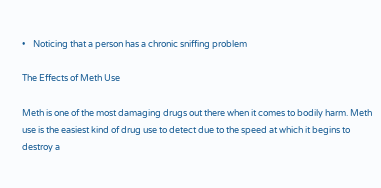•    Noticing that a person has a chronic sniffing problem

The Effects of Meth Use

Meth is one of the most damaging drugs out there when it comes to bodily harm. Meth use is the easiest kind of drug use to detect due to the speed at which it begins to destroy a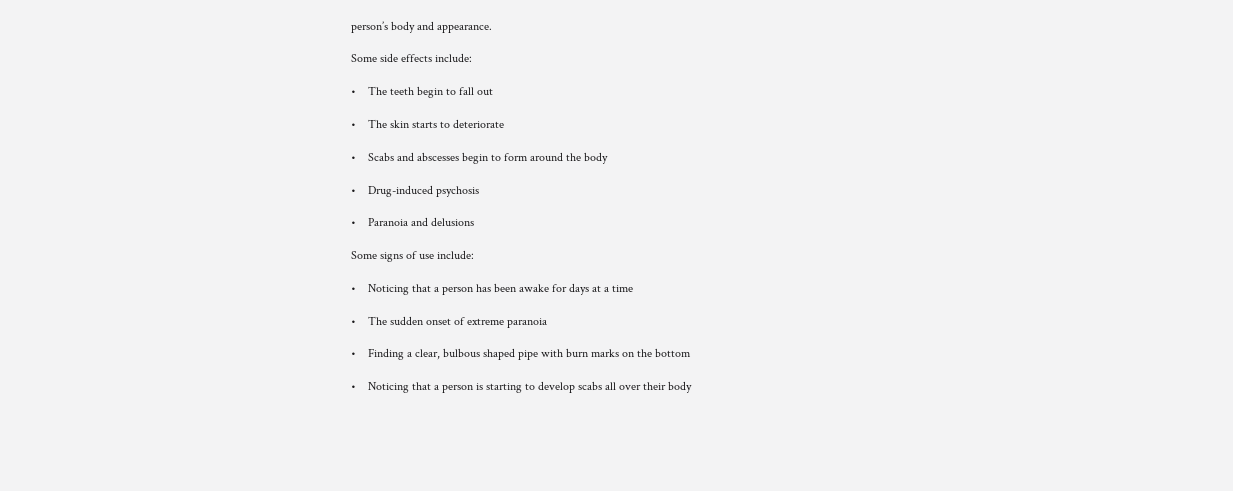person’s body and appearance.

Some side effects include:

•    The teeth begin to fall out

•    The skin starts to deteriorate

•    Scabs and abscesses begin to form around the body

•    Drug-induced psychosis

•    Paranoia and delusions

Some signs of use include:

•    Noticing that a person has been awake for days at a time

•    The sudden onset of extreme paranoia

•    Finding a clear, bulbous shaped pipe with burn marks on the bottom

•    Noticing that a person is starting to develop scabs all over their body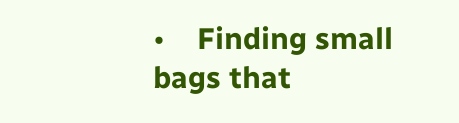•    Finding small bags that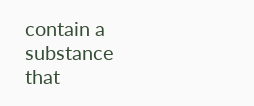contain a substance that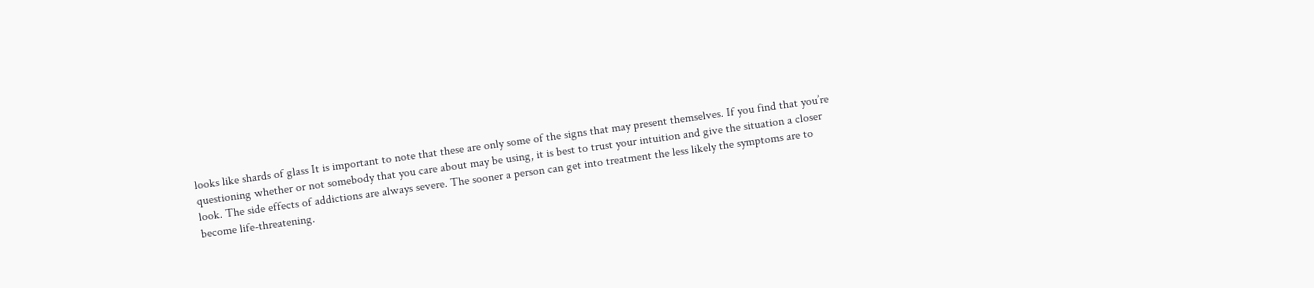looks like shards of glass It is important to note that these are only some of the signs that may present themselves. If you find that you’re questioning whether or not somebody that you care about may be using, it is best to trust your intuition and give the situation a closer look. The side effects of addictions are always severe. The sooner a person can get into treatment the less likely the symptoms are to become life-threatening.